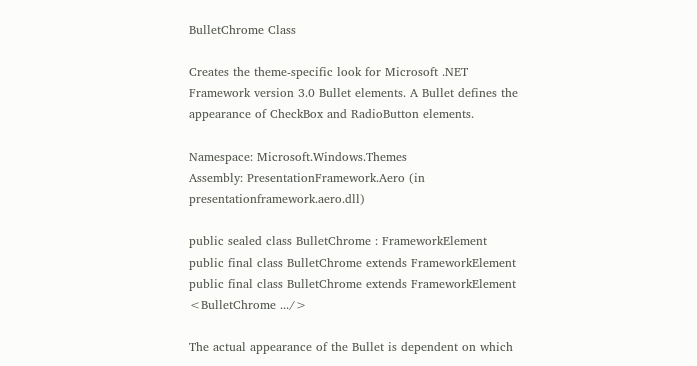BulletChrome Class

Creates the theme-specific look for Microsoft .NET Framework version 3.0 Bullet elements. A Bullet defines the appearance of CheckBox and RadioButton elements.

Namespace: Microsoft.Windows.Themes
Assembly: PresentationFramework.Aero (in presentationframework.aero.dll)

public sealed class BulletChrome : FrameworkElement
public final class BulletChrome extends FrameworkElement
public final class BulletChrome extends FrameworkElement
<BulletChrome .../>

The actual appearance of the Bullet is dependent on which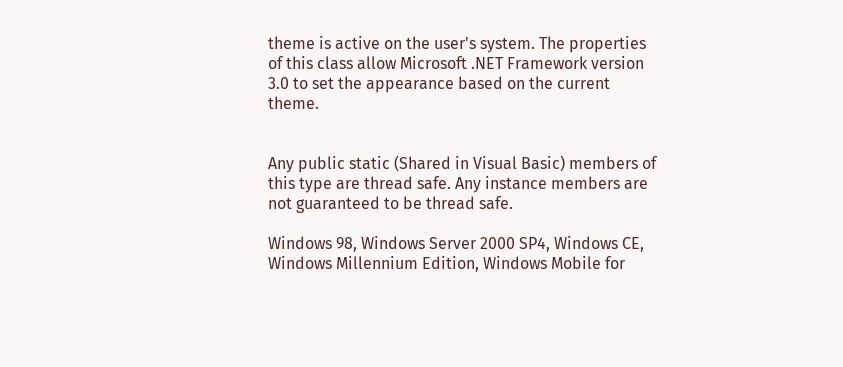theme is active on the user's system. The properties of this class allow Microsoft .NET Framework version 3.0 to set the appearance based on the current theme.


Any public static (Shared in Visual Basic) members of this type are thread safe. Any instance members are not guaranteed to be thread safe.

Windows 98, Windows Server 2000 SP4, Windows CE, Windows Millennium Edition, Windows Mobile for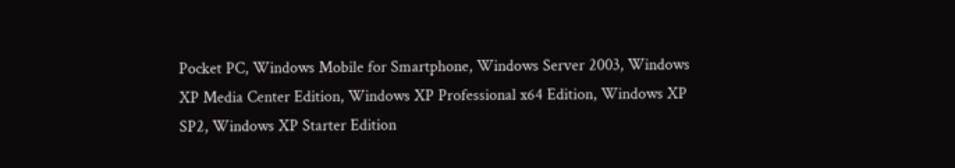Pocket PC, Windows Mobile for Smartphone, Windows Server 2003, Windows XP Media Center Edition, Windows XP Professional x64 Edition, Windows XP SP2, Windows XP Starter Edition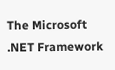The Microsoft .NET Framework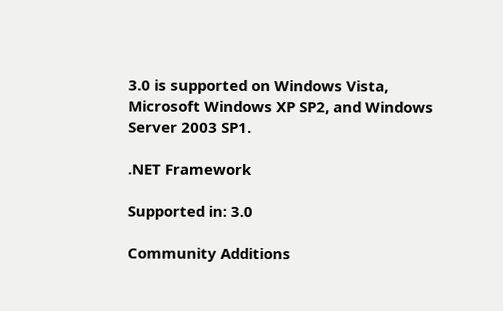3.0 is supported on Windows Vista, Microsoft Windows XP SP2, and Windows Server 2003 SP1.

.NET Framework

Supported in: 3.0

Community Additions